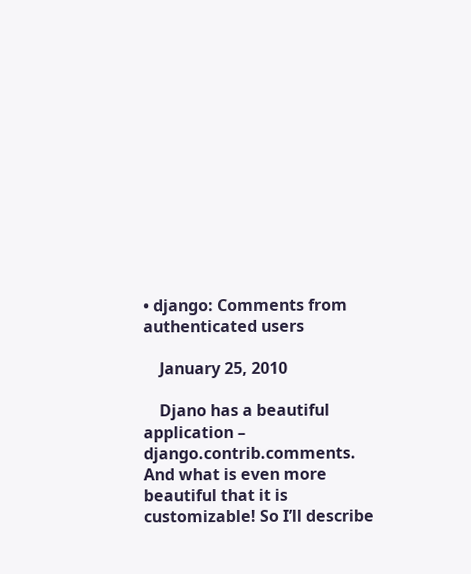• django: Comments from authenticated users

    January 25, 2010

    Djano has a beautiful application – django.contrib.comments. And what is even more beautiful that it is customizable! So I’ll describe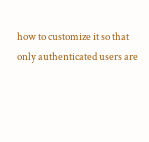how to customize it so that only authenticated users are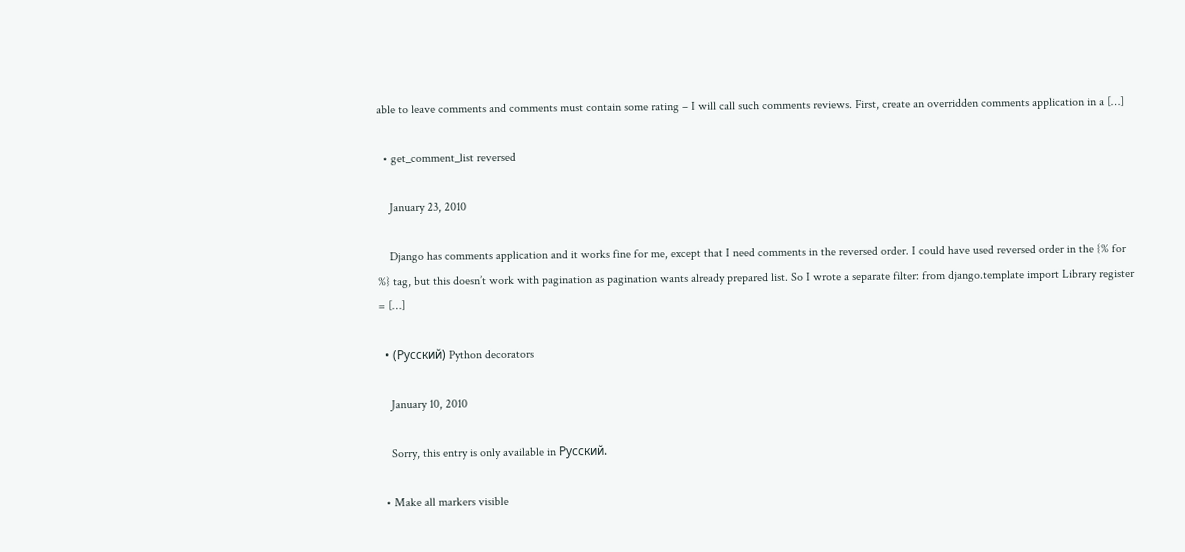able to leave comments and comments must contain some rating – I will call such comments reviews. First, create an overridden comments application in a […]

  • get_comment_list reversed

    January 23, 2010

    Django has comments application and it works fine for me, except that I need comments in the reversed order. I could have used reversed order in the {% for %} tag, but this doesn’t work with pagination as pagination wants already prepared list. So I wrote a separate filter: from django.template import Library register = […]

  • (Русский) Python decorators

    January 10, 2010

    Sorry, this entry is only available in Русский.

  • Make all markers visible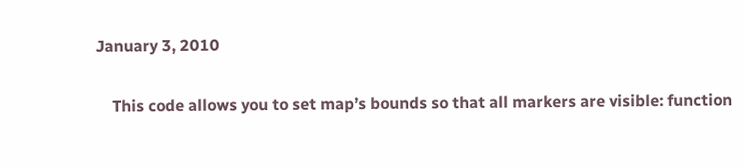January 3, 2010

    This code allows you to set map’s bounds so that all markers are visible: function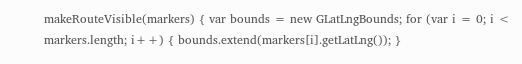makeRouteVisible(markers) { var bounds = new GLatLngBounds; for (var i = 0; i < markers.length; i++) { bounds.extend(markers[i].getLatLng()); }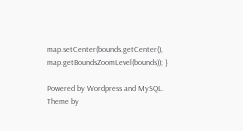map.setCenter(bounds.getCenter(), map.getBoundsZoomLevel(bounds)); }

Powered by Wordpress and MySQL. Theme by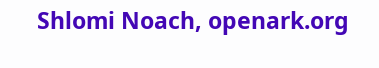Shlomi Noach, openark.org